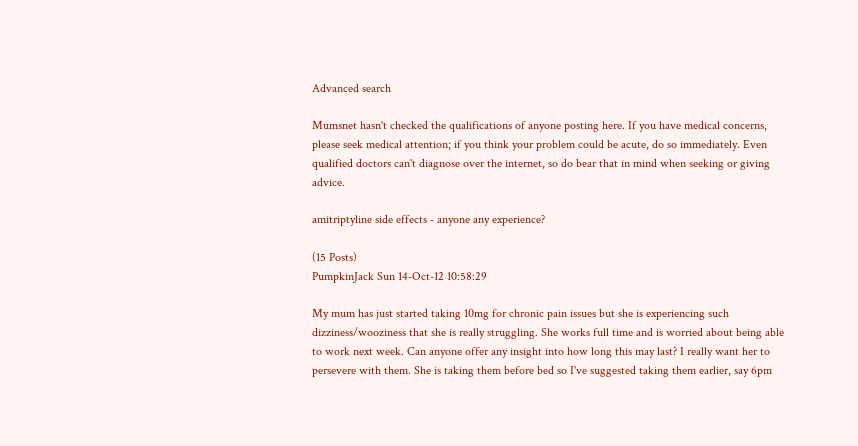Advanced search

Mumsnet hasn't checked the qualifications of anyone posting here. If you have medical concerns, please seek medical attention; if you think your problem could be acute, do so immediately. Even qualified doctors can't diagnose over the internet, so do bear that in mind when seeking or giving advice.

amitriptyline side effects - anyone any experience?

(15 Posts)
PumpkinJack Sun 14-Oct-12 10:58:29

My mum has just started taking 10mg for chronic pain issues but she is experiencing such dizziness/wooziness that she is really struggling. She works full time and is worried about being able to work next week. Can anyone offer any insight into how long this may last? I really want her to persevere with them. She is taking them before bed so I've suggested taking them earlier, say 6pm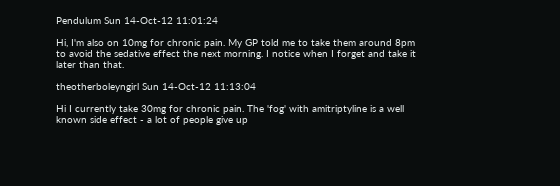Pendulum Sun 14-Oct-12 11:01:24

Hi, I'm also on 10mg for chronic pain. My GP told me to take them around 8pm to avoid the sedative effect the next morning. I notice when I forget and take it later than that.

theotherboleyngirl Sun 14-Oct-12 11:13:04

Hi I currently take 30mg for chronic pain. The 'fog' with amitriptyline is a well known side effect - a lot of people give up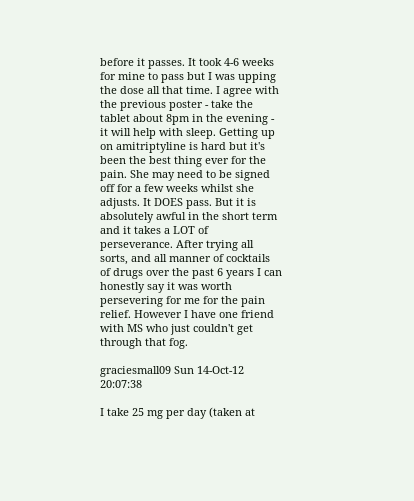before it passes. It took 4-6 weeks for mine to pass but I was upping the dose all that time. I agree with the previous poster - take the tablet about 8pm in the evening - it will help with sleep. Getting up on amitriptyline is hard but it's been the best thing ever for the pain. She may need to be signed off for a few weeks whilst she adjusts. It DOES pass. But it is absolutely awful in the short term and it takes a LOT of perseverance. After trying all sorts, and all manner of cocktails of drugs over the past 6 years I can honestly say it was worth persevering for me for the pain relief. However I have one friend with MS who just couldn't get through that fog.

graciesmall09 Sun 14-Oct-12 20:07:38

I take 25 mg per day (taken at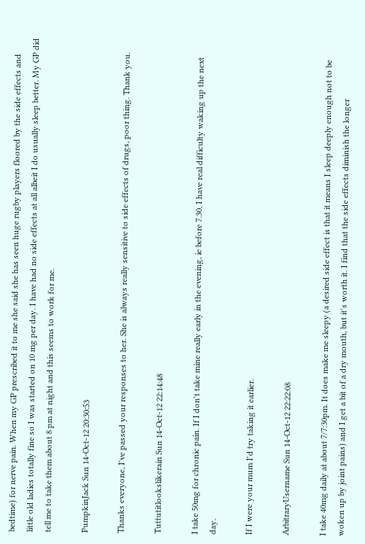bedtime) for nerve pain. When my GP prescribed it to me she said she has seen huge rugby players floored by the side effects and little old ladies totally fine so I was started on 10 mg per day. I have had no side effects at all albeit I do usually sleep better. My GP did tell me to take them about 8 pm at night and this seems to work for me.

PumpkinJack Sun 14-Oct-12 20:30:53

Thanks everyone, I've passed your responses to her. She is always really sensitive to side effects of drugs, poor thing. Thank you.

Tuttutitlookslikerain Sun 14-Oct-12 22:14:48

I take 50mg for chronic pain. If I don't take mine really early in the evening, ie before 7.30, I have real difficulty waking up the next day.

If I were your mum I'd try taking it earlier.

ArbitraryUsername Sun 14-Oct-12 22:22:08

I take 40mg daily at about 7/7:30pm. It does make me sleepy (a desired side effect is that it means I sleep deeply enough not to be woken up by joint pains) and I get a bit of a dry mouth, but it's worth it. I find that the side effects diminish the longer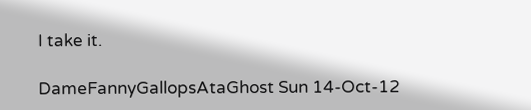I take it.

DameFannyGallopsAtaGhost Sun 14-Oct-12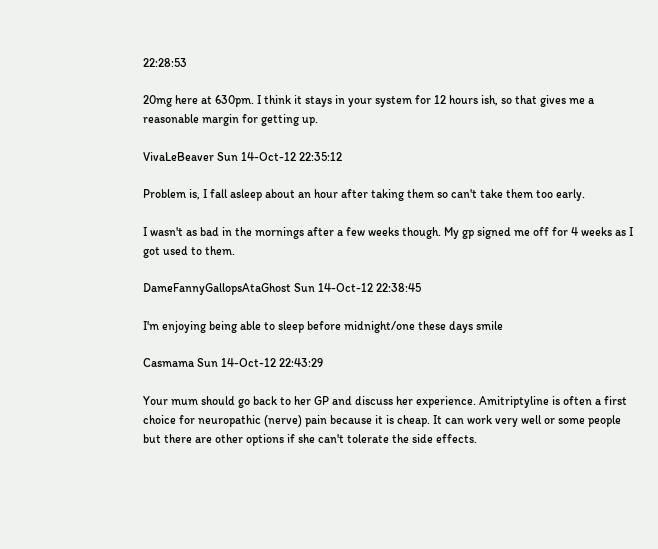22:28:53

20mg here at 630pm. I think it stays in your system for 12 hours ish, so that gives me a reasonable margin for getting up.

VivaLeBeaver Sun 14-Oct-12 22:35:12

Problem is, I fall asleep about an hour after taking them so can't take them too early.

I wasn't as bad in the mornings after a few weeks though. My gp signed me off for 4 weeks as I got used to them.

DameFannyGallopsAtaGhost Sun 14-Oct-12 22:38:45

I'm enjoying being able to sleep before midnight/one these days smile

Casmama Sun 14-Oct-12 22:43:29

Your mum should go back to her GP and discuss her experience. Amitriptyline is often a first choice for neuropathic (nerve) pain because it is cheap. It can work very well or some people but there are other options if she can't tolerate the side effects.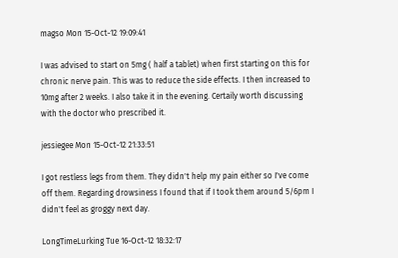magso Mon 15-Oct-12 19:09:41

I was advised to start on 5mg ( half a tablet) when first starting on this for chronic nerve pain. This was to reduce the side effects. I then increased to 10mg after 2 weeks. I also take it in the evening. Certaily worth discussing with the doctor who prescribed it.

jessiegee Mon 15-Oct-12 21:33:51

I got restless legs from them. They didn't help my pain either so I've come off them. Regarding drowsiness I found that if I took them around 5/6pm I didn't feel as groggy next day.

LongTimeLurking Tue 16-Oct-12 18:32:17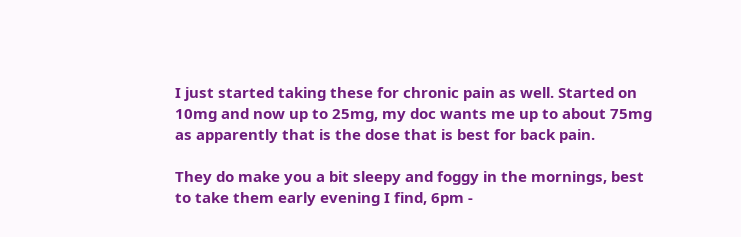I just started taking these for chronic pain as well. Started on 10mg and now up to 25mg, my doc wants me up to about 75mg as apparently that is the dose that is best for back pain.

They do make you a bit sleepy and foggy in the mornings, best to take them early evening I find, 6pm -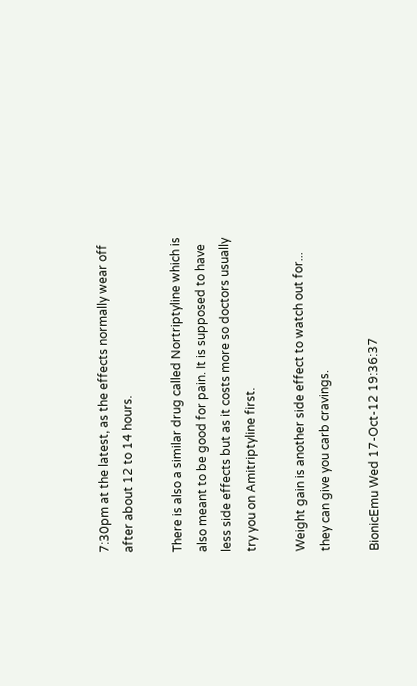7:30pm at the latest, as the effects normally wear off after about 12 to 14 hours.

There is also a similar drug called Nortriptyline which is also meant to be good for pain. It is supposed to have less side effects but as it costs more so doctors usually try you on Amitriptyline first.

Weight gain is another side effect to watch out for... they can give you carb cravings.

BionicEmu Wed 17-Oct-12 19:36:37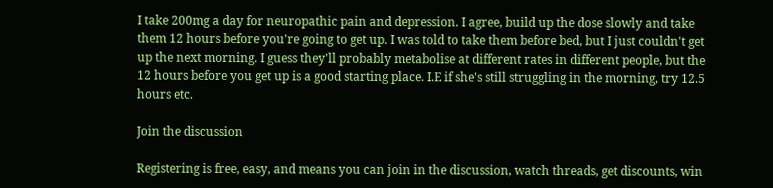I take 200mg a day for neuropathic pain and depression. I agree, build up the dose slowly and take them 12 hours before you're going to get up. I was told to take them before bed, but I just couldn't get up the next morning. I guess they'll probably metabolise at different rates in different people, but the 12 hours before you get up is a good starting place. I.E if she's still struggling in the morning, try 12.5 hours etc.

Join the discussion

Registering is free, easy, and means you can join in the discussion, watch threads, get discounts, win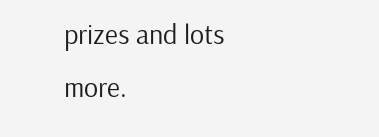prizes and lots more.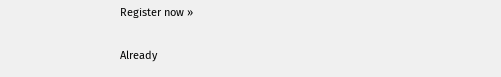Register now »

Already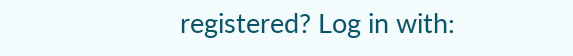registered? Log in with: